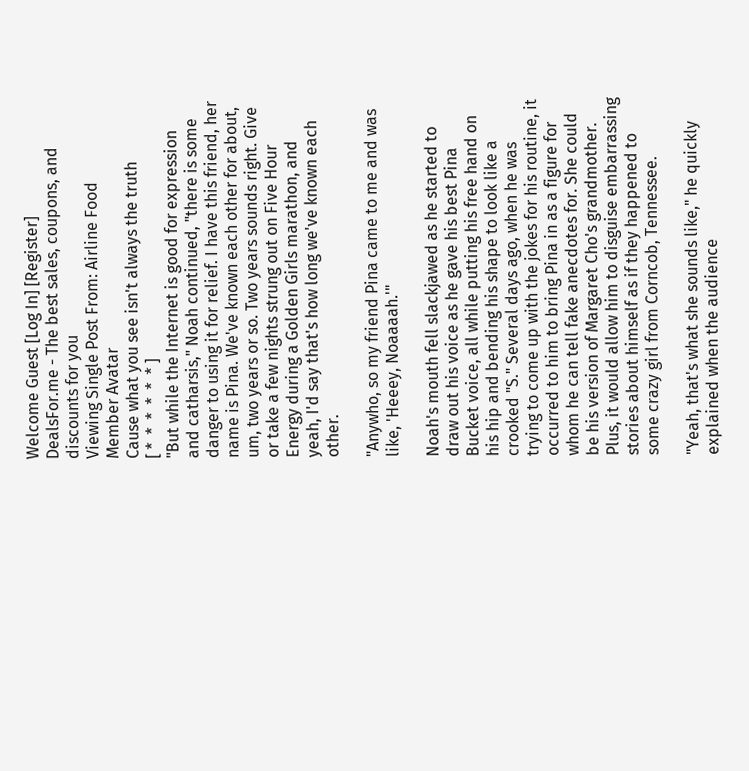Welcome Guest [Log In] [Register]
DealsFor.me - The best sales, coupons, and discounts for you
Viewing Single Post From: Airline Food
Member Avatar
Cause what you see isn't always the truth
[ *  *  *  *  *  * ]
"But while the Internet is good for expression and catharsis," Noah continued, "there is some danger to using it for relief. I have this friend, her name is Pina. We've known each other for about, um, two years or so. Two years sounds right. Give or take a few nights strung out on Five Hour Energy during a Golden Girls marathon, and yeah, I'd say that's how long we've known each other.

"Anywho, so my friend Pina came to me and was like, 'Heeey, Noaaaah.'"

Noah's mouth fell slackjawed as he started to draw out his voice as he gave his best Pina Bucket voice, all while putting his free hand on his hip and bending his shape to look like a crooked "S." Several days ago, when he was trying to come up with the jokes for his routine, it occurred to him to bring Pina in as a figure for whom he can tell fake anecdotes for. She could be his version of Margaret Cho's grandmother. Plus, it would allow him to disguise embarrassing stories about himself as if they happened to some crazy girl from Corncob, Tennessee.

"Yeah, that's what she sounds like," he quickly explained when the audience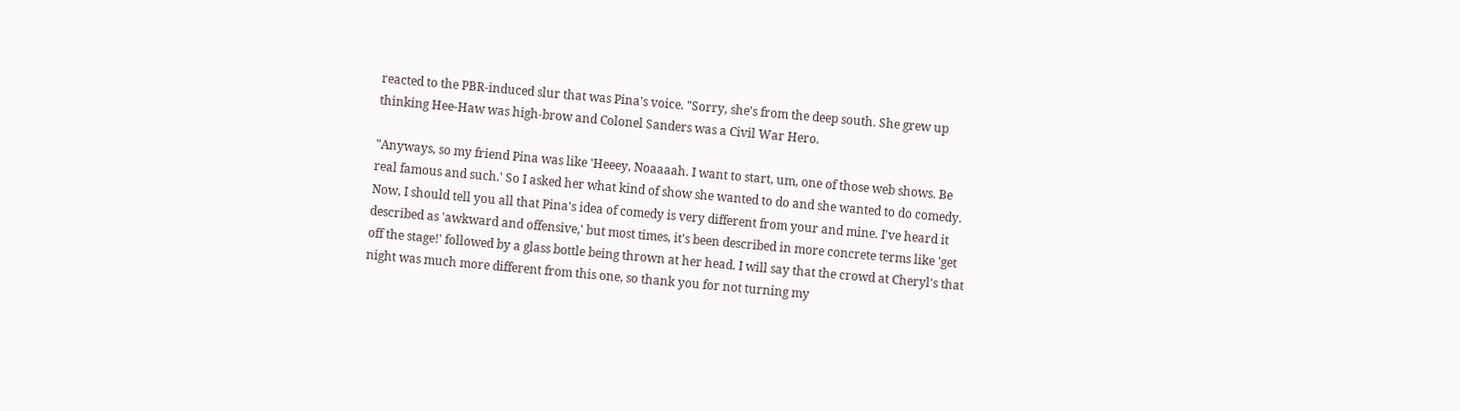reacted to the PBR-induced slur that was Pina's voice. "Sorry, she's from the deep south. She grew up thinking Hee-Haw was high-brow and Colonel Sanders was a Civil War Hero.

"Anyways, so my friend Pina was like 'Heeey, Noaaaah. I want to start, um, one of those web shows. Be real famous and such.' So I asked her what kind of show she wanted to do and she wanted to do comedy. Now, I should tell you all that Pina's idea of comedy is very different from your and mine. I've heard it described as 'awkward and offensive,' but most times, it's been described in more concrete terms like 'get off the stage!' followed by a glass bottle being thrown at her head. I will say that the crowd at Cheryl's that night was much more different from this one, so thank you for not turning my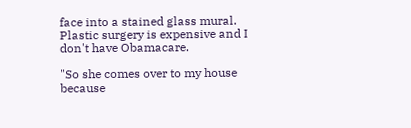face into a stained glass mural. Plastic surgery is expensive and I don't have Obamacare.

"So she comes over to my house because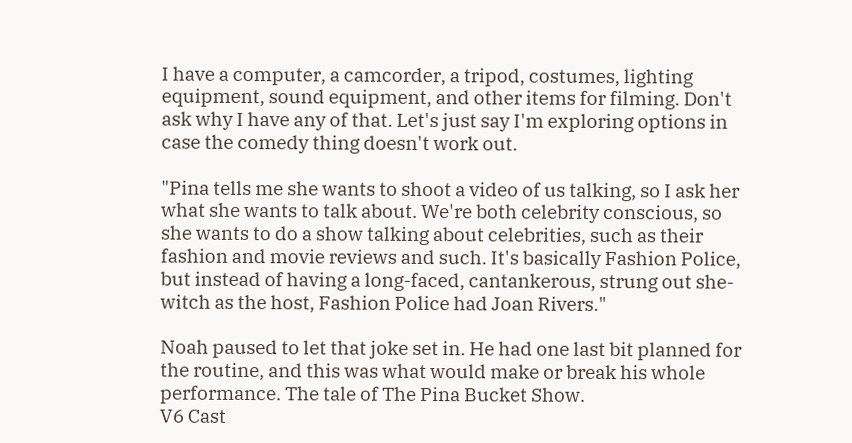I have a computer, a camcorder, a tripod, costumes, lighting equipment, sound equipment, and other items for filming. Don't ask why I have any of that. Let's just say I'm exploring options in case the comedy thing doesn't work out.

"Pina tells me she wants to shoot a video of us talking, so I ask her what she wants to talk about. We're both celebrity conscious, so she wants to do a show talking about celebrities, such as their fashion and movie reviews and such. It's basically Fashion Police, but instead of having a long-faced, cantankerous, strung out she-witch as the host, Fashion Police had Joan Rivers."

Noah paused to let that joke set in. He had one last bit planned for the routine, and this was what would make or break his whole performance. The tale of The Pina Bucket Show.
V6 Cast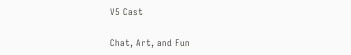V5 Cast

Chat, Art, and Fun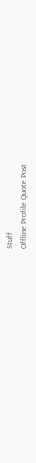Stuff
Offline Profile Quote Post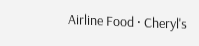Airline Food · Cheryl's